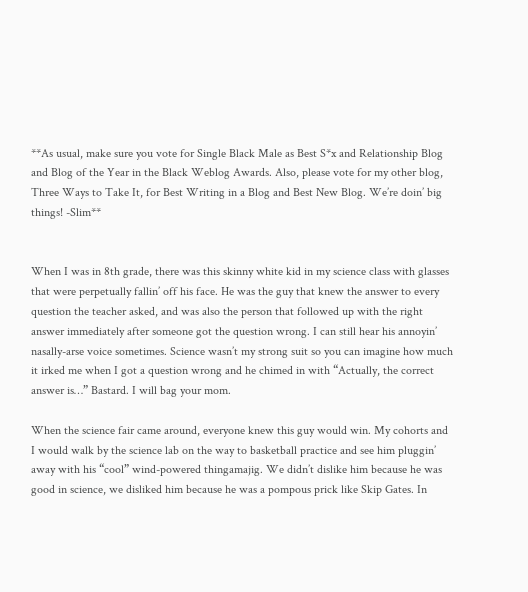**As usual, make sure you vote for Single Black Male as Best S*x and Relationship Blog and Blog of the Year in the Black Weblog Awards. Also, please vote for my other blog, Three Ways to Take It, for Best Writing in a Blog and Best New Blog. We’re doin’ big things! -Slim**


When I was in 8th grade, there was this skinny white kid in my science class with glasses that were perpetually fallin’ off his face. He was the guy that knew the answer to every question the teacher asked, and was also the person that followed up with the right answer immediately after someone got the question wrong. I can still hear his annoyin’ nasally-arse voice sometimes. Science wasn’t my strong suit so you can imagine how much it irked me when I got a question wrong and he chimed in with “Actually, the correct answer is…” Bastard. I will bag your mom.

When the science fair came around, everyone knew this guy would win. My cohorts and I would walk by the science lab on the way to basketball practice and see him pluggin’ away with his “cool” wind-powered thingamajig. We didn’t dislike him because he was good in science, we disliked him because he was a pompous prick like Skip Gates. In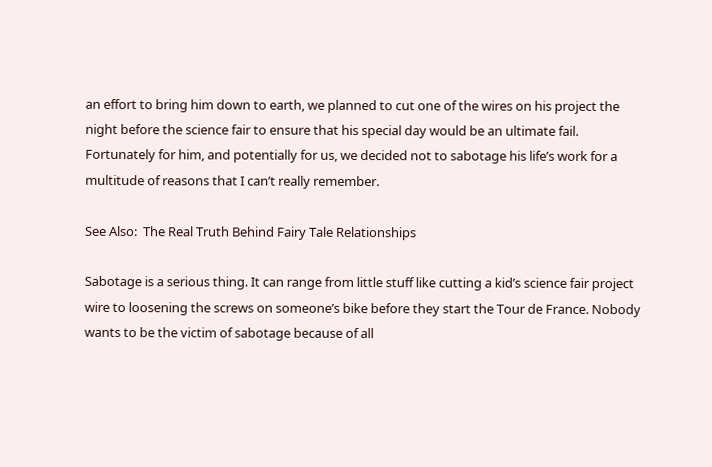an effort to bring him down to earth, we planned to cut one of the wires on his project the night before the science fair to ensure that his special day would be an ultimate fail. Fortunately for him, and potentially for us, we decided not to sabotage his life’s work for a multitude of reasons that I can’t really remember.

See Also:  The Real Truth Behind Fairy Tale Relationships

Sabotage is a serious thing. It can range from little stuff like cutting a kid’s science fair project wire to loosening the screws on someone’s bike before they start the Tour de France. Nobody wants to be the victim of sabotage because of all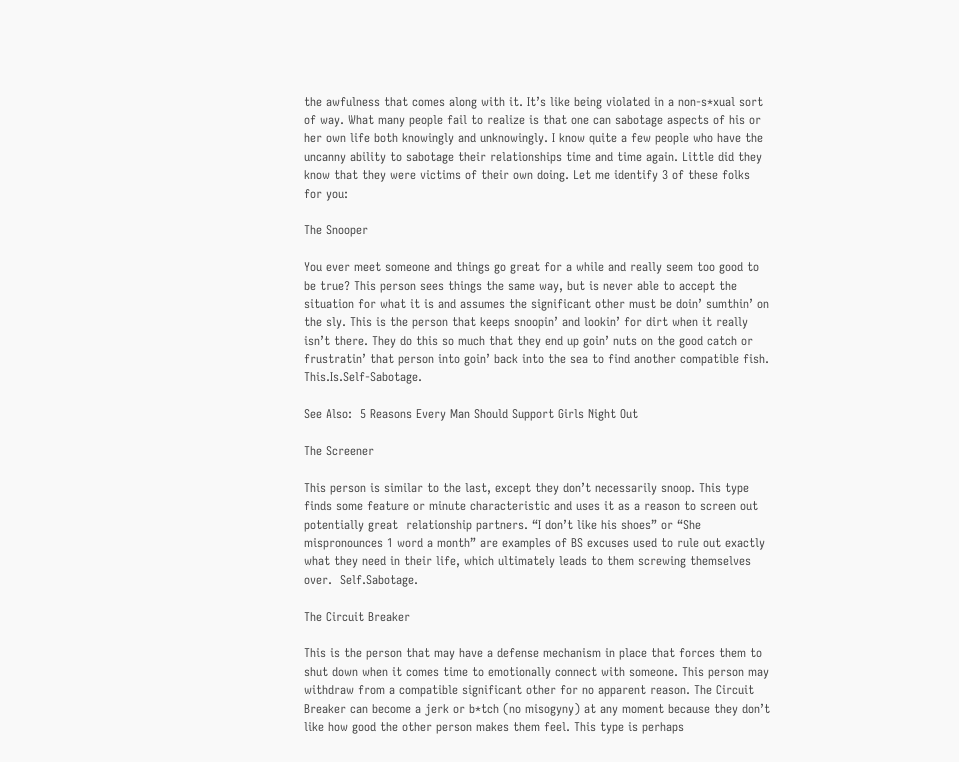the awfulness that comes along with it. It’s like being violated in a non-s*xual sort of way. What many people fail to realize is that one can sabotage aspects of his or her own life both knowingly and unknowingly. I know quite a few people who have the uncanny ability to sabotage their relationships time and time again. Little did they know that they were victims of their own doing. Let me identify 3 of these folks for you:

The Snooper

You ever meet someone and things go great for a while and really seem too good to be true? This person sees things the same way, but is never able to accept the situation for what it is and assumes the significant other must be doin’ sumthin’ on the sly. This is the person that keeps snoopin’ and lookin’ for dirt when it really isn’t there. They do this so much that they end up goin’ nuts on the good catch or frustratin’ that person into goin’ back into the sea to find another compatible fish. This.Is.Self-Sabotage.

See Also:  5 Reasons Every Man Should Support Girls Night Out

The Screener

This person is similar to the last, except they don’t necessarily snoop. This type finds some feature or minute characteristic and uses it as a reason to screen out potentially great  relationship partners. “I don’t like his shoes” or “She mispronounces 1 word a month” are examples of BS excuses used to rule out exactly what they need in their life, which ultimately leads to them screwing themselves over.  Self.Sabotage.

The Circuit Breaker

This is the person that may have a defense mechanism in place that forces them to shut down when it comes time to emotionally connect with someone. This person may withdraw from a compatible significant other for no apparent reason. The Circuit Breaker can become a jerk or b*tch (no misogyny) at any moment because they don’t like how good the other person makes them feel. This type is perhaps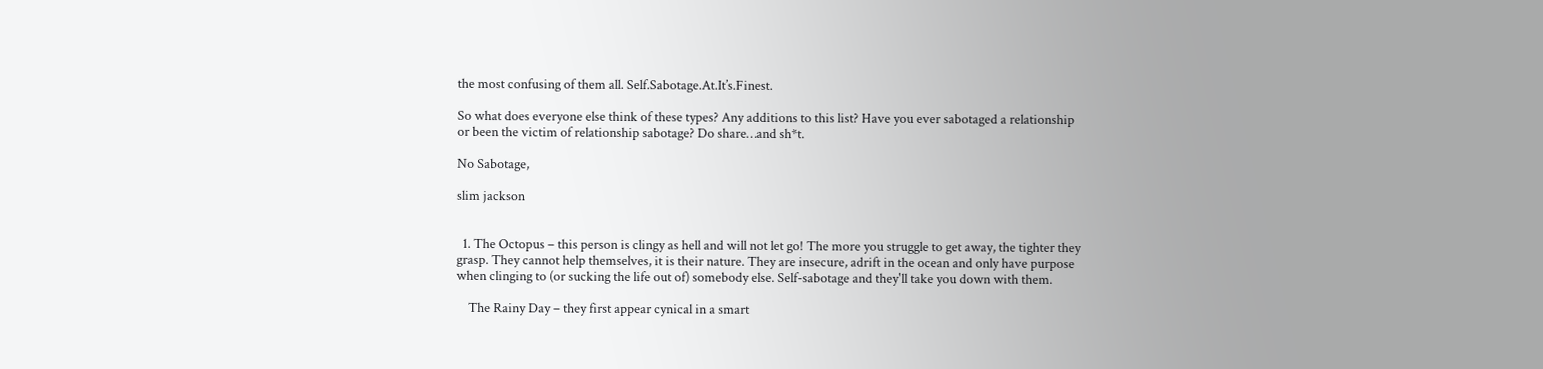the most confusing of them all. Self.Sabotage.At.It’s.Finest.

So what does everyone else think of these types? Any additions to this list? Have you ever sabotaged a relationship or been the victim of relationship sabotage? Do share…and sh*t.

No Sabotage,

slim jackson


  1. The Octopus – this person is clingy as hell and will not let go! The more you struggle to get away, the tighter they grasp. They cannot help themselves, it is their nature. They are insecure, adrift in the ocean and only have purpose when clinging to (or sucking the life out of) somebody else. Self-sabotage and they'll take you down with them.

    The Rainy Day – they first appear cynical in a smart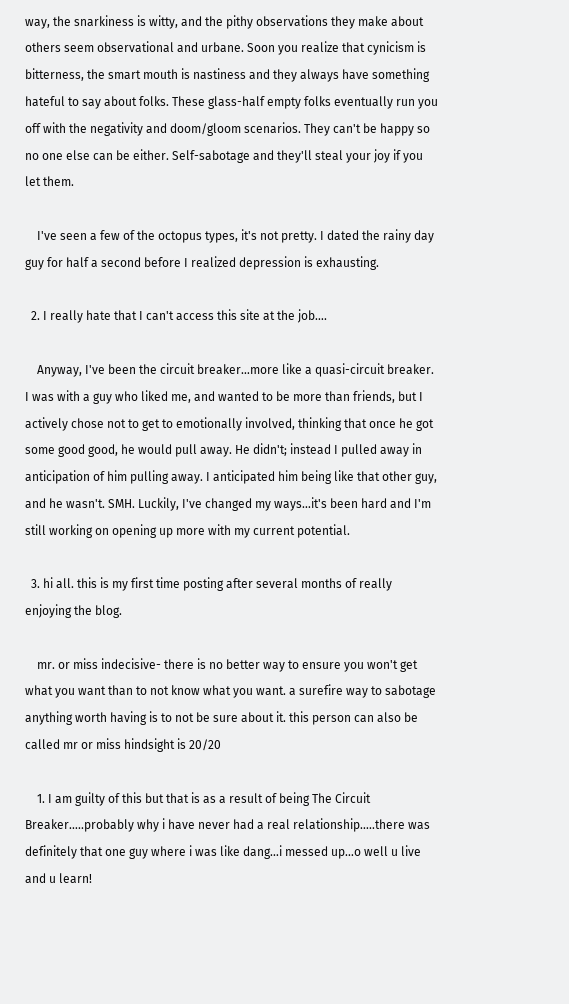way, the snarkiness is witty, and the pithy observations they make about others seem observational and urbane. Soon you realize that cynicism is bitterness, the smart mouth is nastiness and they always have something hateful to say about folks. These glass-half empty folks eventually run you off with the negativity and doom/gloom scenarios. They can't be happy so no one else can be either. Self-sabotage and they'll steal your joy if you let them.

    I've seen a few of the octopus types, it's not pretty. I dated the rainy day guy for half a second before I realized depression is exhausting.

  2. I really hate that I can't access this site at the job….

    Anyway, I've been the circuit breaker…more like a quasi-circuit breaker. I was with a guy who liked me, and wanted to be more than friends, but I actively chose not to get to emotionally involved, thinking that once he got some good good, he would pull away. He didn't; instead I pulled away in anticipation of him pulling away. I anticipated him being like that other guy, and he wasn't. SMH. Luckily, I've changed my ways…it's been hard and I'm still working on opening up more with my current potential.

  3. hi all. this is my first time posting after several months of really enjoying the blog.

    mr. or miss indecisive- there is no better way to ensure you won't get what you want than to not know what you want. a surefire way to sabotage anything worth having is to not be sure about it. this person can also be called mr or miss hindsight is 20/20

    1. I am guilty of this but that is as a result of being The Circuit Breaker…..probably why i have never had a real relationship…..there was definitely that one guy where i was like dang…i messed up…o well u live and u learn!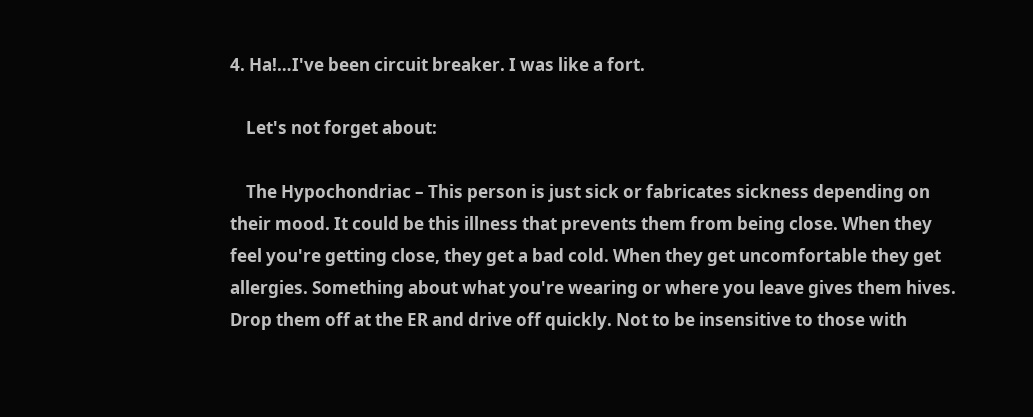4. Ha!…I've been circuit breaker. I was like a fort.

    Let's not forget about:

    The Hypochondriac – This person is just sick or fabricates sickness depending on their mood. It could be this illness that prevents them from being close. When they feel you're getting close, they get a bad cold. When they get uncomfortable they get allergies. Something about what you're wearing or where you leave gives them hives. Drop them off at the ER and drive off quickly. Not to be insensitive to those with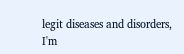legit diseases and disorders, I'm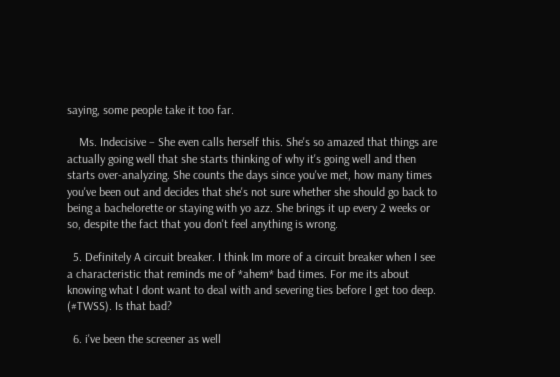saying, some people take it too far.

    Ms. Indecisive – She even calls herself this. She's so amazed that things are actually going well that she starts thinking of why it's going well and then starts over-analyzing. She counts the days since you've met, how many times you've been out and decides that she's not sure whether she should go back to being a bachelorette or staying with yo azz. She brings it up every 2 weeks or so, despite the fact that you don't feel anything is wrong.

  5. Definitely A circuit breaker. I think Im more of a circuit breaker when I see a characteristic that reminds me of *ahem* bad times. For me its about knowing what I dont want to deal with and severing ties before I get too deep. (#TWSS). Is that bad?

  6. i've been the screener as well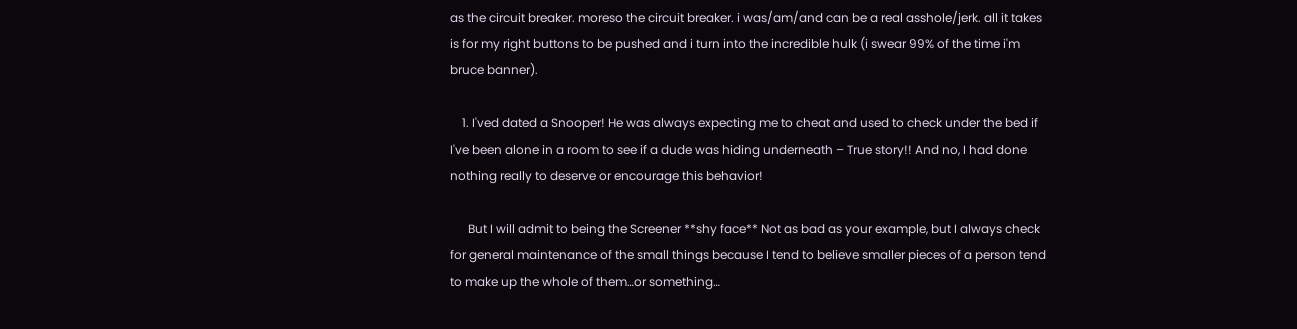as the circuit breaker. moreso the circuit breaker. i was/am/and can be a real asshole/jerk. all it takes is for my right buttons to be pushed and i turn into the incredible hulk (i swear 99% of the time i'm bruce banner).

    1. I'ved dated a Snooper! He was always expecting me to cheat and used to check under the bed if I've been alone in a room to see if a dude was hiding underneath – True story!! And no, I had done nothing really to deserve or encourage this behavior!

      But I will admit to being the Screener **shy face** Not as bad as your example, but I always check for general maintenance of the small things because I tend to believe smaller pieces of a person tend to make up the whole of them…or something…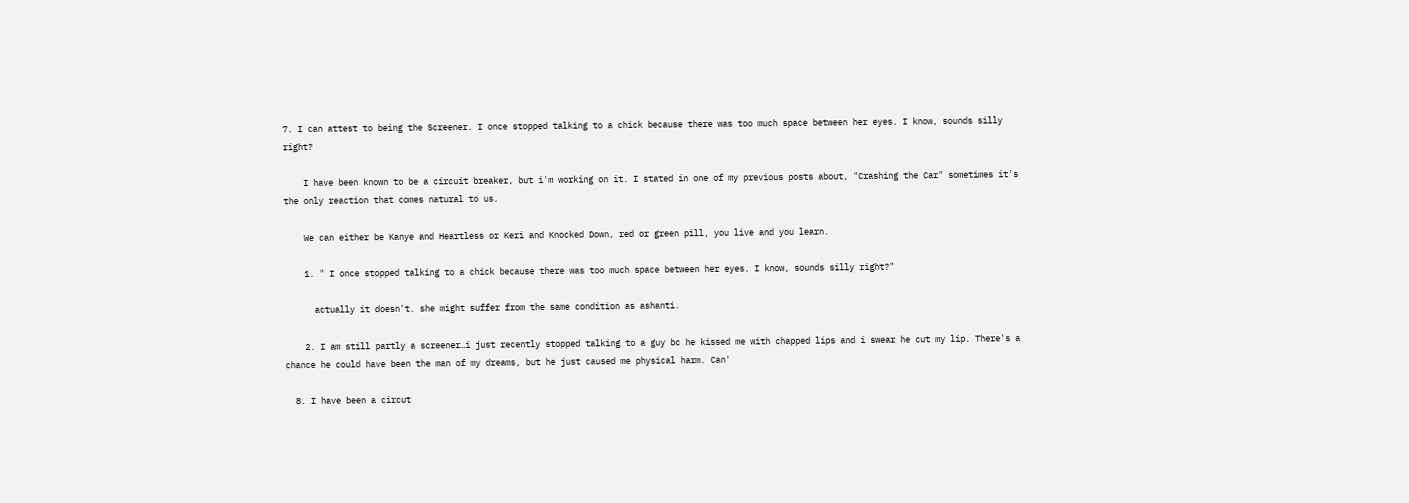7. I can attest to being the Screener. I once stopped talking to a chick because there was too much space between her eyes. I know, sounds silly right?

    I have been known to be a circuit breaker, but i'm working on it. I stated in one of my previous posts about, "Crashing the Car" sometimes it's the only reaction that comes natural to us.

    We can either be Kanye and Heartless or Keri and Knocked Down, red or green pill, you live and you learn.

    1. " I once stopped talking to a chick because there was too much space between her eyes. I know, sounds silly right?"

      actually it doesn't. she might suffer from the same condition as ashanti.

    2. I am still partly a screener…i just recently stopped talking to a guy bc he kissed me with chapped lips and i swear he cut my lip. There's a chance he could have been the man of my dreams, but he just caused me physical harm. Can'

  8. I have been a circut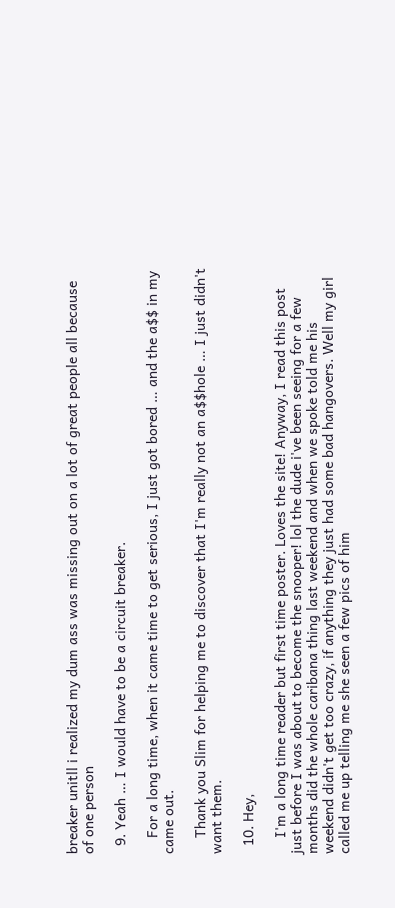breaker unitll i realized my dum ass was missing out on a lot of great people all because of one person

  9. Yeah … I would have to be a circuit breaker.

    For a long time, when it came time to get serious, I just got bored … and the a$$ in my came out.

    Thank you Slim for helping me to discover that I'm really not an a$$hole … I just didn't want them.

  10. Hey,

    I'm a long time reader but first time poster. Loves the site! Anyway, I read this post just before I was about to become the snooper! lol the dude i've been seeing for a few months did the whole caribana thing last weekend and when we spoke told me his weekend didn't get too crazy, if anything they just had some bad hangovers. Well my girl called me up telling me she seen a few pics of him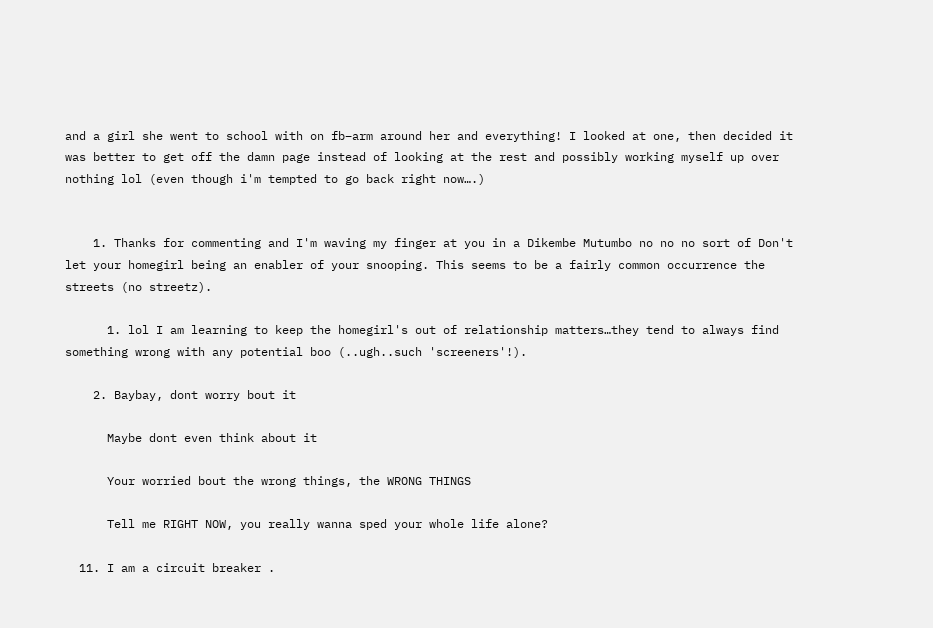and a girl she went to school with on fb–arm around her and everything! I looked at one, then decided it was better to get off the damn page instead of looking at the rest and possibly working myself up over nothing lol (even though i'm tempted to go back right now….)


    1. Thanks for commenting and I'm waving my finger at you in a Dikembe Mutumbo no no no sort of Don't let your homegirl being an enabler of your snooping. This seems to be a fairly common occurrence the streets (no streetz).

      1. lol I am learning to keep the homegirl's out of relationship matters…they tend to always find something wrong with any potential boo (..ugh..such 'screeners'!).

    2. Baybay, dont worry bout it

      Maybe dont even think about it

      Your worried bout the wrong things, the WRONG THINGS

      Tell me RIGHT NOW, you really wanna sped your whole life alone?

  11. I am a circuit breaker .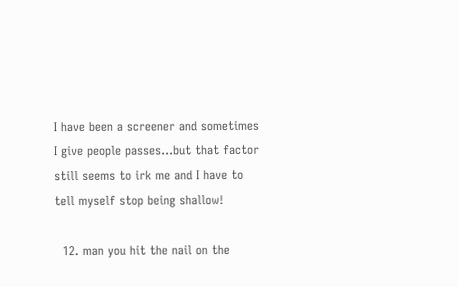I have been a screener and sometimes I give people passes…but that factor still seems to irk me and I have to tell myself stop being shallow!

  12. man you hit the nail on the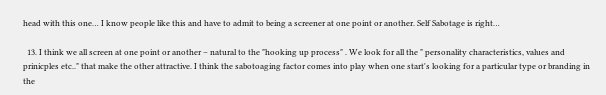head with this one… I know people like this and have to admit to being a screener at one point or another. Self Sabotage is right…

  13. I think we all screen at one point or another – natural to the "hooking up process" . We look for all the " personality characteristics, values and prinicples etc.." that make the other attractive. I think the sabotoaging factor comes into play when one start's looking for a particular type or branding in the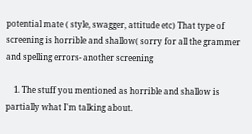potential mate ( style, swagger, attitude etc) That type of screening is horrible and shallow( sorry for all the grammer and spelling errors- another screening

    1. The stuff you mentioned as horrible and shallow is partially what I'm talking about.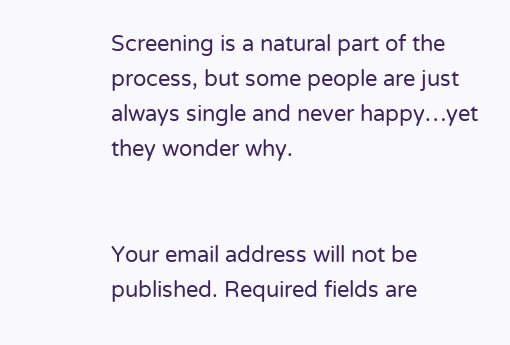Screening is a natural part of the process, but some people are just always single and never happy…yet they wonder why.


Your email address will not be published. Required fields are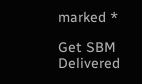marked *

Get SBM Delivered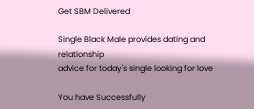Get SBM Delivered

Single Black Male provides dating and relationship
advice for today's single looking for love

You have Successfully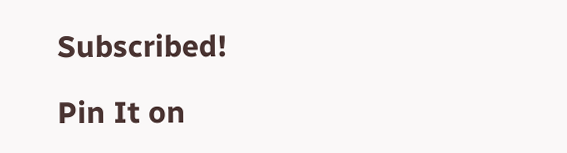Subscribed!

Pin It on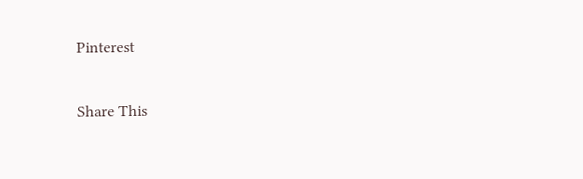Pinterest

Share This